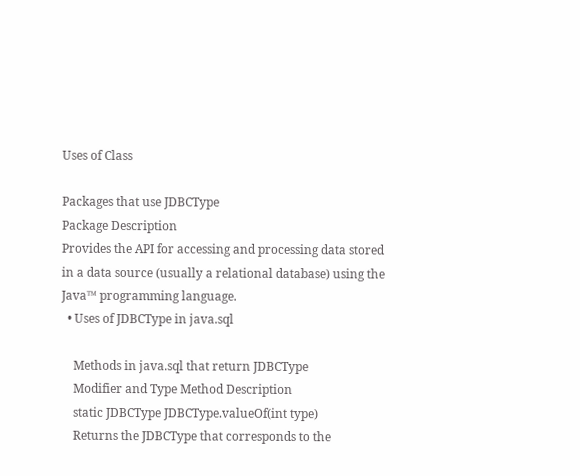Uses of Class

Packages that use JDBCType
Package Description
Provides the API for accessing and processing data stored in a data source (usually a relational database) using the Java™ programming language.
  • Uses of JDBCType in java.sql

    Methods in java.sql that return JDBCType
    Modifier and Type Method Description
    static JDBCType JDBCType.valueOf(int type)
    Returns the JDBCType that corresponds to the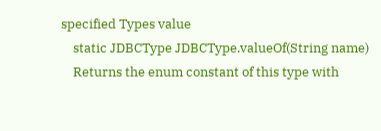specified Types value
    static JDBCType JDBCType.valueOf(String name)
    Returns the enum constant of this type with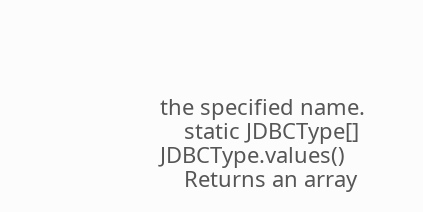the specified name.
    static JDBCType[] JDBCType.values()
    Returns an array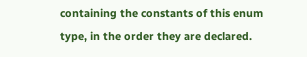containing the constants of this enum type, in the order they are declared.